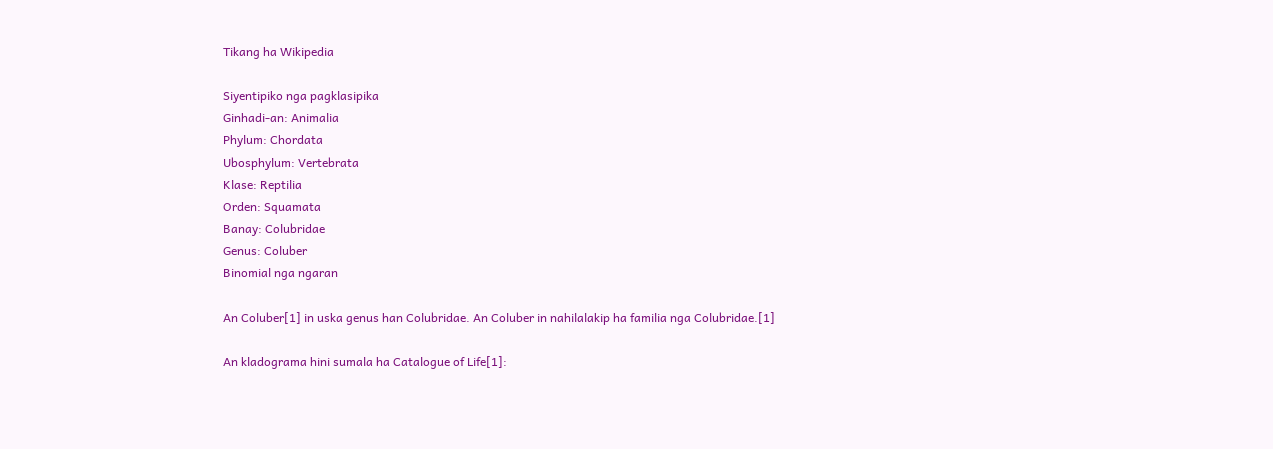Tikang ha Wikipedia

Siyentipiko nga pagklasipika
Ginhadi-an: Animalia
Phylum: Chordata
Ubosphylum: Vertebrata
Klase: Reptilia
Orden: Squamata
Banay: Colubridae
Genus: Coluber
Binomial nga ngaran

An Coluber[1] in uska genus han Colubridae. An Coluber in nahilalakip ha familia nga Colubridae.[1]

An kladograma hini sumala ha Catalogue of Life[1]: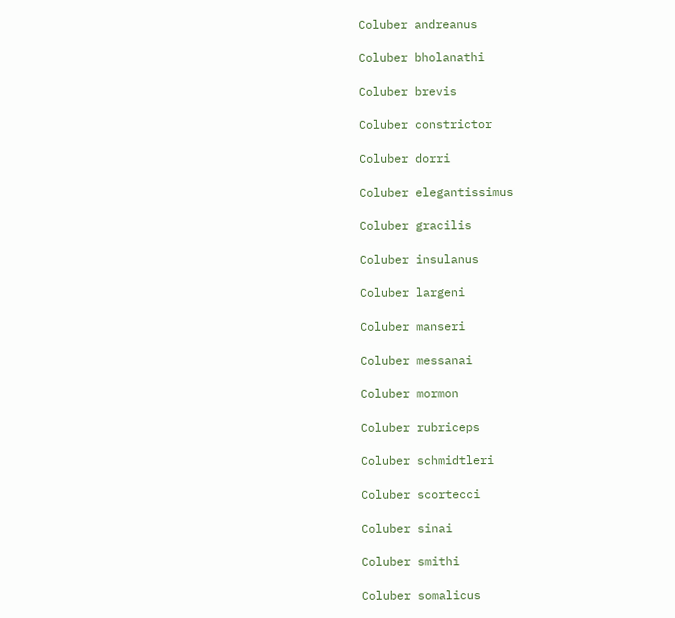Coluber andreanus

Coluber bholanathi

Coluber brevis

Coluber constrictor

Coluber dorri

Coluber elegantissimus

Coluber gracilis

Coluber insulanus

Coluber largeni

Coluber manseri

Coluber messanai

Coluber mormon

Coluber rubriceps

Coluber schmidtleri

Coluber scortecci

Coluber sinai

Coluber smithi

Coluber somalicus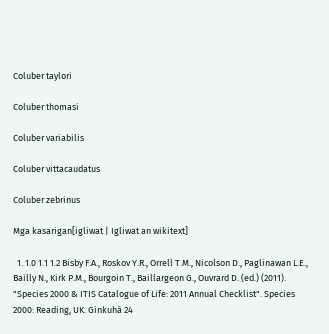Coluber taylori

Coluber thomasi

Coluber variabilis

Coluber vittacaudatus

Coluber zebrinus

Mga kasarigan[igliwat | Igliwat an wikitext]

  1. 1.0 1.1 1.2 Bisby F.A., Roskov Y.R., Orrell T.M., Nicolson D., Paglinawan L.E., Bailly N., Kirk P.M., Bourgoin T., Baillargeon G., Ouvrard D. (ed.) (2011). "Species 2000 & ITIS Catalogue of Life: 2011 Annual Checklist". Species 2000: Reading, UK. Ginkuhà 24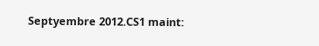Septyembre 2012.CS1 maint: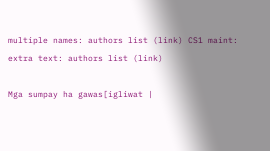multiple names: authors list (link) CS1 maint: extra text: authors list (link)

Mga sumpay ha gawas[igliwat |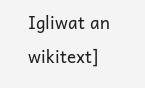Igliwat an wikitext]